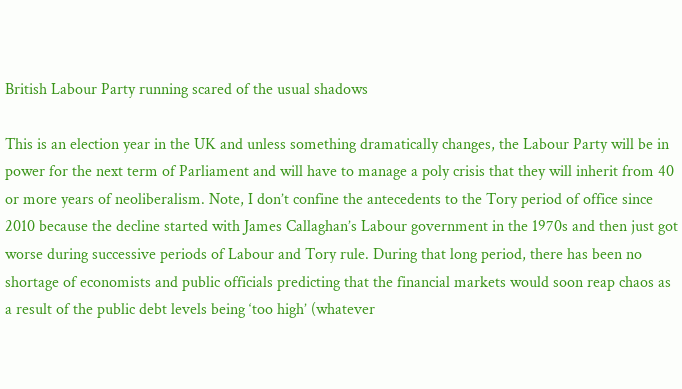British Labour Party running scared of the usual shadows

This is an election year in the UK and unless something dramatically changes, the Labour Party will be in power for the next term of Parliament and will have to manage a poly crisis that they will inherit from 40 or more years of neoliberalism. Note, I don’t confine the antecedents to the Tory period of office since 2010 because the decline started with James Callaghan’s Labour government in the 1970s and then just got worse during successive periods of Labour and Tory rule. During that long period, there has been no shortage of economists and public officials predicting that the financial markets would soon reap chaos as a result of the public debt levels being ‘too high’ (whatever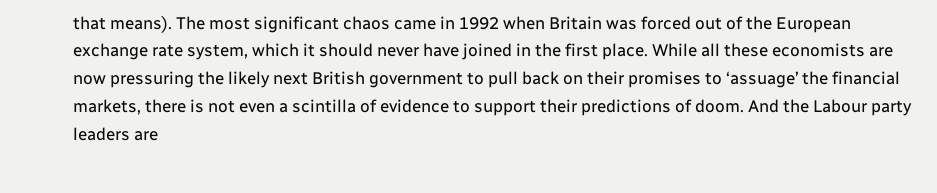that means). The most significant chaos came in 1992 when Britain was forced out of the European exchange rate system, which it should never have joined in the first place. While all these economists are now pressuring the likely next British government to pull back on their promises to ‘assuage’ the financial markets, there is not even a scintilla of evidence to support their predictions of doom. And the Labour party leaders are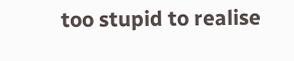too stupid to realise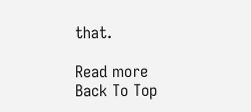that.

Read more
Back To Top